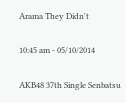Arama They Didn't

10:45 am - 05/10/2014

AKB48 37th Single Senbatsu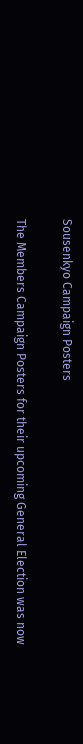Sousenkyo Campaign Posters

The Members Campaign Posters for their upcoming General Election was now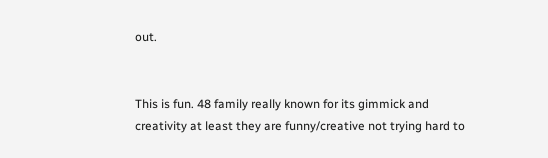out.


This is fun. 48 family really known for its gimmick and creativity at least they are funny/creative not trying hard to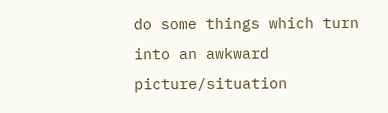do some things which turn into an awkward picture/situation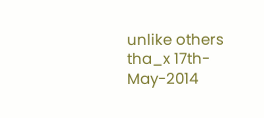unlike others
tha_x 17th-May-2014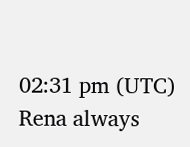02:31 pm (UTC)
Rena always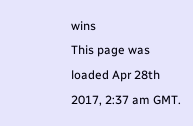wins
This page was loaded Apr 28th 2017, 2:37 am GMT.